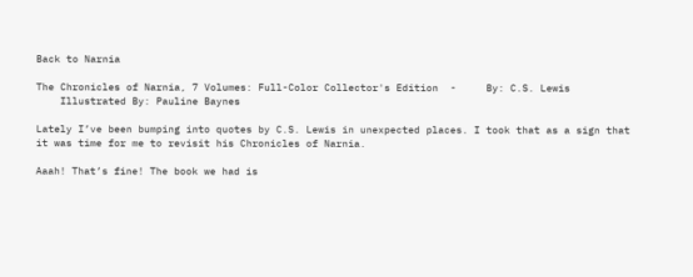Back to Narnia

The Chronicles of Narnia, 7 Volumes: Full-Color Collector's Edition  -     By: C.S. Lewis
    Illustrated By: Pauline Baynes

Lately I’ve been bumping into quotes by C.S. Lewis in unexpected places. I took that as a sign that it was time for me to revisit his Chronicles of Narnia.

Aaah! That’s fine! The book we had is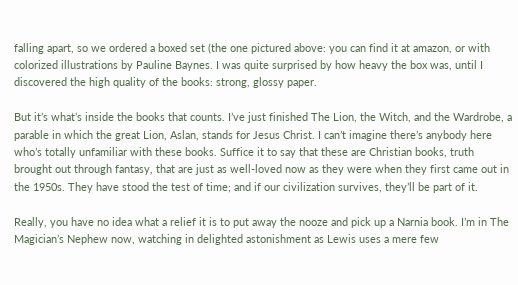falling apart, so we ordered a boxed set (the one pictured above: you can find it at amazon, or with colorized illustrations by Pauline Baynes. I was quite surprised by how heavy the box was, until I discovered the high quality of the books: strong, glossy paper.

But it’s what’s inside the books that counts. I’ve just finished The Lion, the Witch, and the Wardrobe, a parable in which the great Lion, Aslan, stands for Jesus Christ. I can’t imagine there’s anybody here who’s totally unfamiliar with these books. Suffice it to say that these are Christian books, truth brought out through fantasy, that are just as well-loved now as they were when they first came out in the 1950s. They have stood the test of time; and if our civilization survives, they’ll be part of it.

Really, you have no idea what a relief it is to put away the nooze and pick up a Narnia book. I’m in The Magician’s Nephew now, watching in delighted astonishment as Lewis uses a mere few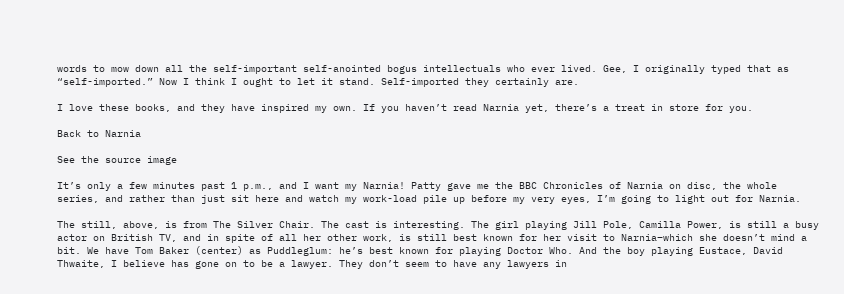words to mow down all the self-important self-anointed bogus intellectuals who ever lived. Gee, I originally typed that as “self-imported.” Now I think I ought to let it stand. Self-imported they certainly are.

I love these books, and they have inspired my own. If you haven’t read Narnia yet, there’s a treat in store for you.

Back to Narnia

See the source image

It’s only a few minutes past 1 p.m., and I want my Narnia! Patty gave me the BBC Chronicles of Narnia on disc, the whole series, and rather than just sit here and watch my work-load pile up before my very eyes, I’m going to light out for Narnia.

The still, above, is from The Silver Chair. The cast is interesting. The girl playing Jill Pole, Camilla Power, is still a busy actor on British TV, and in spite of all her other work, is still best known for her visit to Narnia–which she doesn’t mind a bit. We have Tom Baker (center) as Puddleglum: he’s best known for playing Doctor Who. And the boy playing Eustace, David Thwaite, I believe has gone on to be a lawyer. They don’t seem to have any lawyers in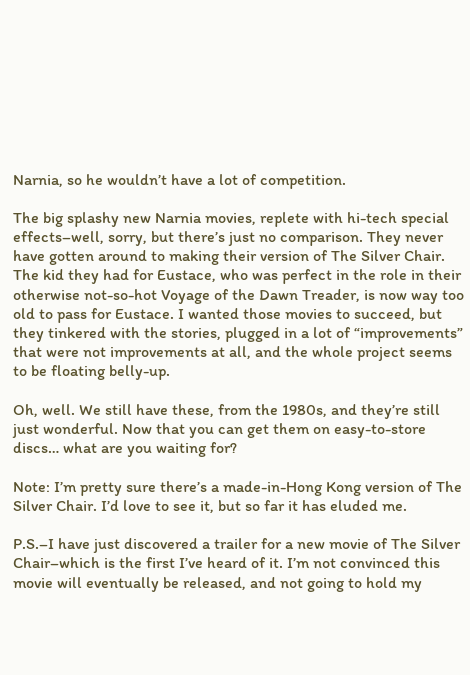Narnia, so he wouldn’t have a lot of competition.

The big splashy new Narnia movies, replete with hi-tech special effects–well, sorry, but there’s just no comparison. They never have gotten around to making their version of The Silver Chair. The kid they had for Eustace, who was perfect in the role in their otherwise not-so-hot Voyage of the Dawn Treader, is now way too old to pass for Eustace. I wanted those movies to succeed, but they tinkered with the stories, plugged in a lot of “improvements” that were not improvements at all, and the whole project seems to be floating belly-up.

Oh, well. We still have these, from the 1980s, and they’re still just wonderful. Now that you can get them on easy-to-store discs… what are you waiting for?

Note: I’m pretty sure there’s a made-in-Hong Kong version of The Silver Chair. I’d love to see it, but so far it has eluded me.

P.S.–I have just discovered a trailer for a new movie of The Silver Chair–which is the first I’ve heard of it. I’m not convinced this movie will eventually be released, and not going to hold my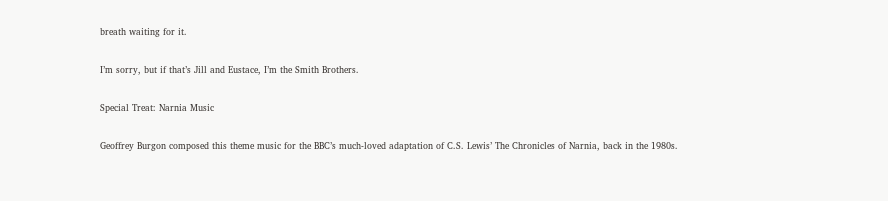breath waiting for it.

I’m sorry, but if that’s Jill and Eustace, I’m the Smith Brothers.

Special Treat: Narnia Music

Geoffrey Burgon composed this theme music for the BBC’s much-loved adaptation of C.S. Lewis’ The Chronicles of Narnia, back in the 1980s.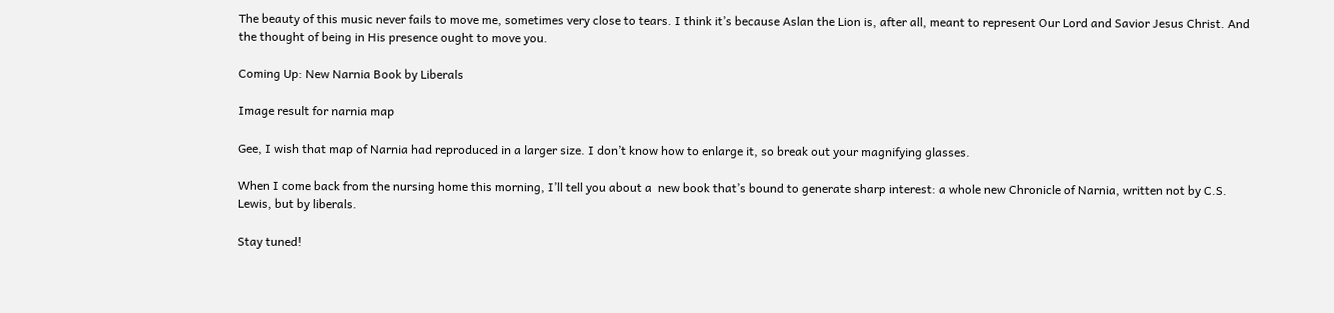The beauty of this music never fails to move me, sometimes very close to tears. I think it’s because Aslan the Lion is, after all, meant to represent Our Lord and Savior Jesus Christ. And the thought of being in His presence ought to move you.

Coming Up: New Narnia Book by Liberals

Image result for narnia map

Gee, I wish that map of Narnia had reproduced in a larger size. I don’t know how to enlarge it, so break out your magnifying glasses.

When I come back from the nursing home this morning, I’ll tell you about a  new book that’s bound to generate sharp interest: a whole new Chronicle of Narnia, written not by C.S. Lewis, but by liberals.

Stay tuned!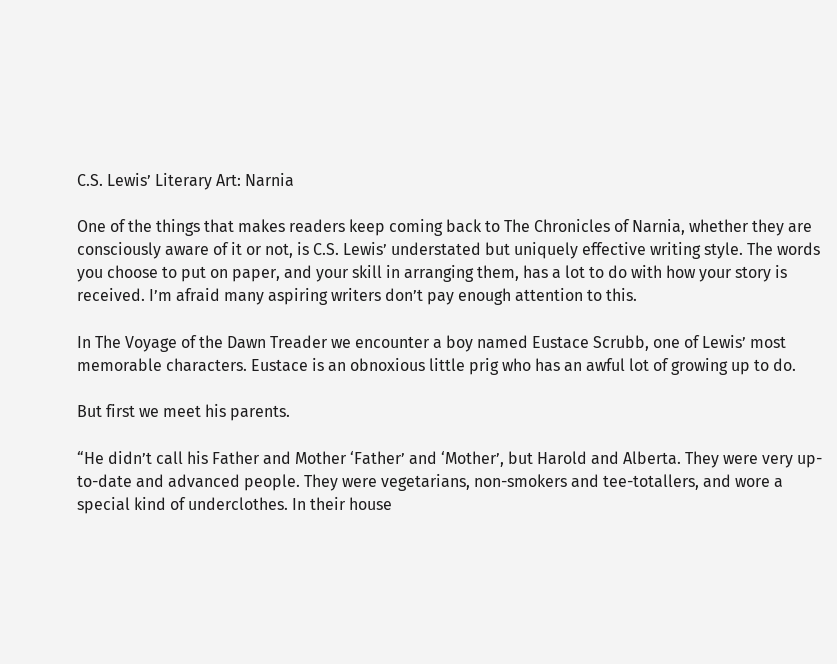C.S. Lewis’ Literary Art: Narnia

One of the things that makes readers keep coming back to The Chronicles of Narnia, whether they are consciously aware of it or not, is C.S. Lewis’ understated but uniquely effective writing style. The words you choose to put on paper, and your skill in arranging them, has a lot to do with how your story is received. I’m afraid many aspiring writers don’t pay enough attention to this.

In The Voyage of the Dawn Treader we encounter a boy named Eustace Scrubb, one of Lewis’ most memorable characters. Eustace is an obnoxious little prig who has an awful lot of growing up to do.

But first we meet his parents.

“He didn’t call his Father and Mother ‘Father’ and ‘Mother’, but Harold and Alberta. They were very up-to-date and advanced people. They were vegetarians, non-smokers and tee-totallers, and wore a special kind of underclothes. In their house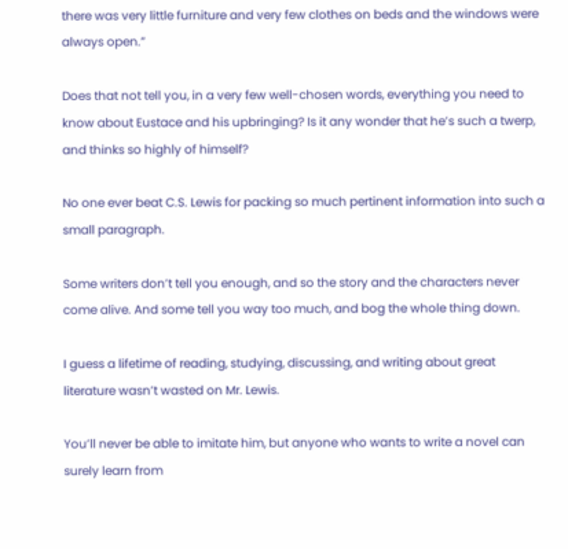there was very little furniture and very few clothes on beds and the windows were always open.”

Does that not tell you, in a very few well-chosen words, everything you need to know about Eustace and his upbringing? Is it any wonder that he’s such a twerp, and thinks so highly of himself?

No one ever beat C.S. Lewis for packing so much pertinent information into such a small paragraph.

Some writers don’t tell you enough, and so the story and the characters never come alive. And some tell you way too much, and bog the whole thing down.

I guess a lifetime of reading, studying, discussing, and writing about great literature wasn’t wasted on Mr. Lewis.

You’ll never be able to imitate him, but anyone who wants to write a novel can surely learn from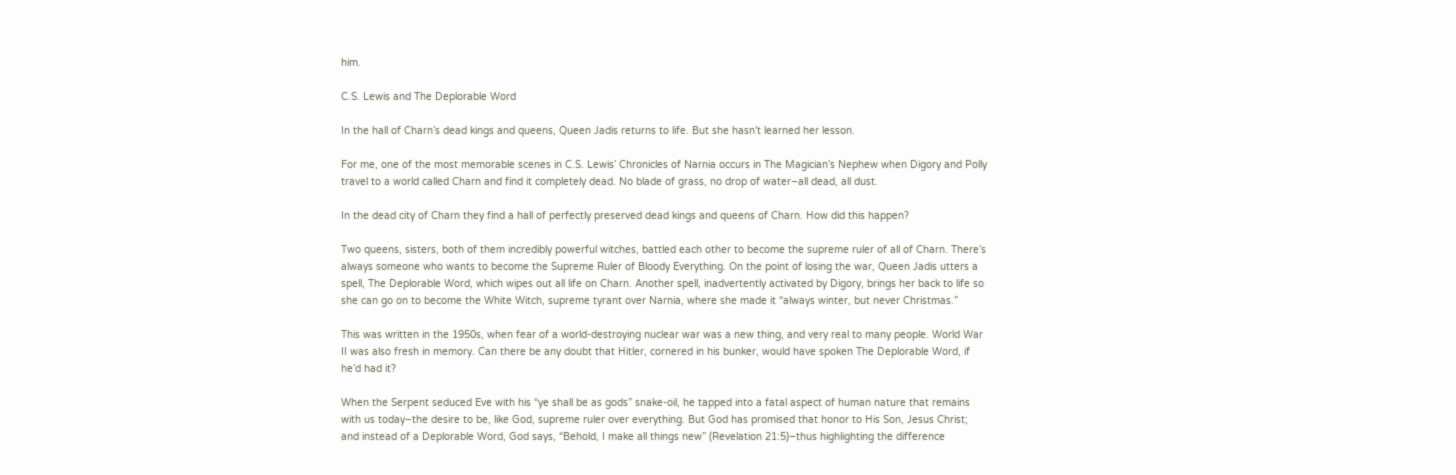him.

C.S. Lewis and The Deplorable Word

In the hall of Charn’s dead kings and queens, Queen Jadis returns to life. But she hasn’t learned her lesson.

For me, one of the most memorable scenes in C.S. Lewis’ Chronicles of Narnia occurs in The Magician’s Nephew when Digory and Polly travel to a world called Charn and find it completely dead. No blade of grass, no drop of water–all dead, all dust.

In the dead city of Charn they find a hall of perfectly preserved dead kings and queens of Charn. How did this happen?

Two queens, sisters, both of them incredibly powerful witches, battled each other to become the supreme ruler of all of Charn. There’s always someone who wants to become the Supreme Ruler of Bloody Everything. On the point of losing the war, Queen Jadis utters a spell, The Deplorable Word, which wipes out all life on Charn. Another spell, inadvertently activated by Digory, brings her back to life so she can go on to become the White Witch, supreme tyrant over Narnia, where she made it “always winter, but never Christmas.”

This was written in the 1950s, when fear of a world-destroying nuclear war was a new thing, and very real to many people. World War II was also fresh in memory. Can there be any doubt that Hitler, cornered in his bunker, would have spoken The Deplorable Word, if he’d had it?

When the Serpent seduced Eve with his “ye shall be as gods” snake-oil, he tapped into a fatal aspect of human nature that remains with us today–the desire to be, like God, supreme ruler over everything. But God has promised that honor to His Son, Jesus Christ; and instead of a Deplorable Word, God says, “Behold, I make all things new” (Revelation 21:5)–thus highlighting the difference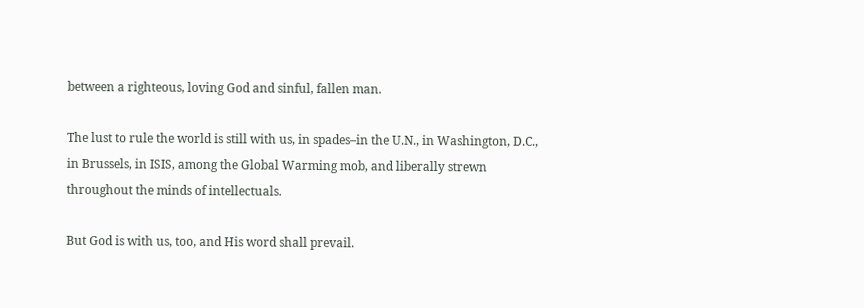between a righteous, loving God and sinful, fallen man.

The lust to rule the world is still with us, in spades–in the U.N., in Washington, D.C., in Brussels, in ISIS, among the Global Warming mob, and liberally strewn throughout the minds of intellectuals.

But God is with us, too, and His word shall prevail.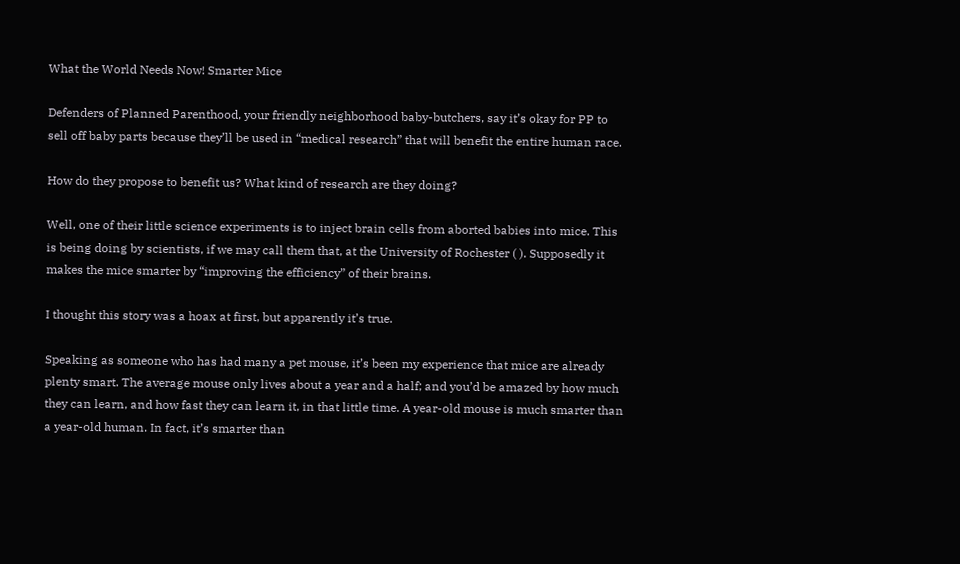What the World Needs Now! Smarter Mice

Defenders of Planned Parenthood, your friendly neighborhood baby-butchers, say it’s okay for PP to sell off baby parts because they’ll be used in “medical research” that will benefit the entire human race.

How do they propose to benefit us? What kind of research are they doing?

Well, one of their little science experiments is to inject brain cells from aborted babies into mice. This is being doing by scientists, if we may call them that, at the University of Rochester ( ). Supposedly it makes the mice smarter by “improving the efficiency” of their brains.

I thought this story was a hoax at first, but apparently it’s true.

Speaking as someone who has had many a pet mouse, it’s been my experience that mice are already plenty smart. The average mouse only lives about a year and a half; and you’d be amazed by how much they can learn, and how fast they can learn it, in that little time. A year-old mouse is much smarter than a year-old human. In fact, it’s smarter than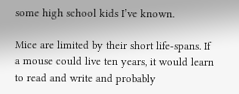some high school kids I’ve known.

Mice are limited by their short life-spans. If a mouse could live ten years, it would learn to read and write and probably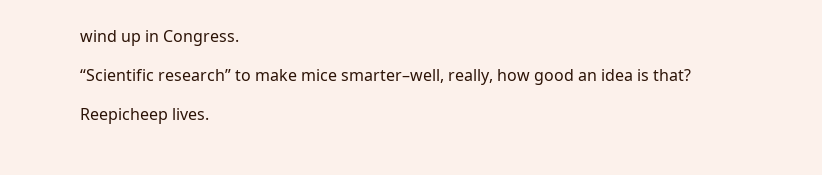wind up in Congress.

“Scientific research” to make mice smarter–well, really, how good an idea is that?

Reepicheep lives.